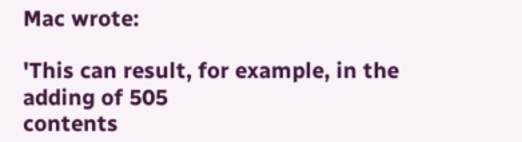Mac wrote:

'This can result, for example, in the adding of 505
contents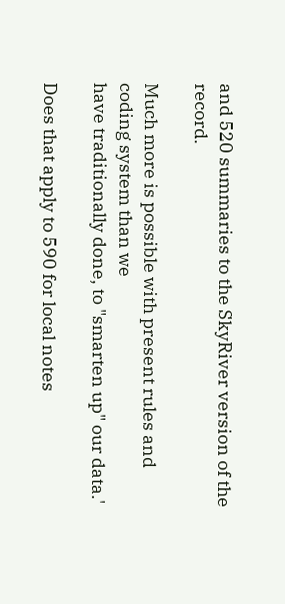and 520 summaries to the SkyRiver version of the record.

Much more is possible with present rules and coding system than we
have traditionally done, to "smarten up" our data.'

Does that apply to 590 for local notes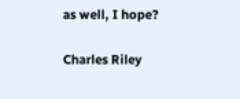as well, I hope?

Charles Riley